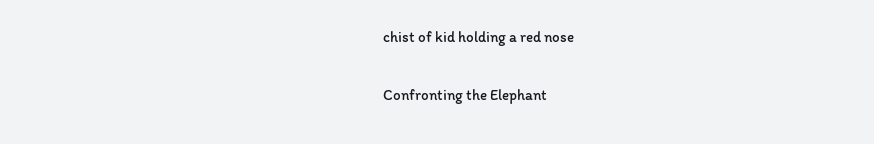chist of kid holding a red nose

Confronting the Elephant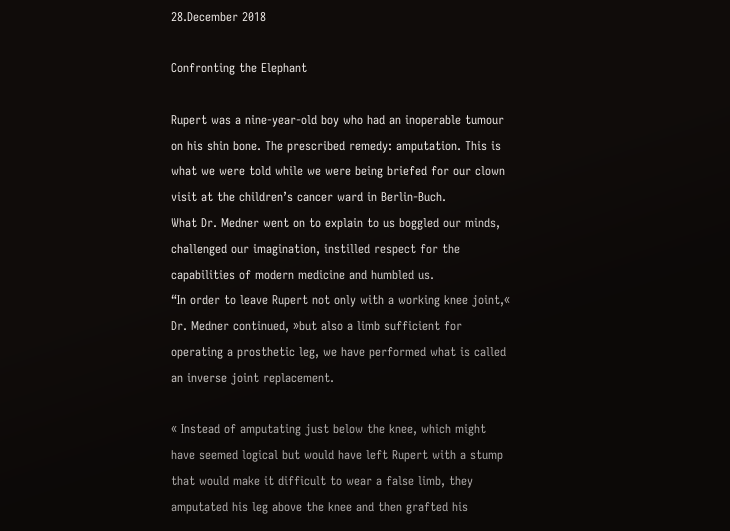28.December 2018

Confronting the Elephant

Rupert was a nine-year-old boy who had an inoperable tumour on his shin bone. The prescribed remedy: amputation. This is what we were told while we were being briefed for our clown visit at the children’s cancer ward in Berlin-Buch.
What Dr. Medner went on to explain to us boggled our minds, challenged our imagination, instilled respect for the capabilities of modern medicine and humbled us.
“In order to leave Rupert not only with a working knee joint,« Dr. Medner continued, »but also a limb sufficient for operating a prosthetic leg, we have performed what is called an inverse joint replacement.

« Instead of amputating just below the knee, which might have seemed logical but would have left Rupert with a stump that would make it difficult to wear a false limb, they amputated his leg above the knee and then grafted his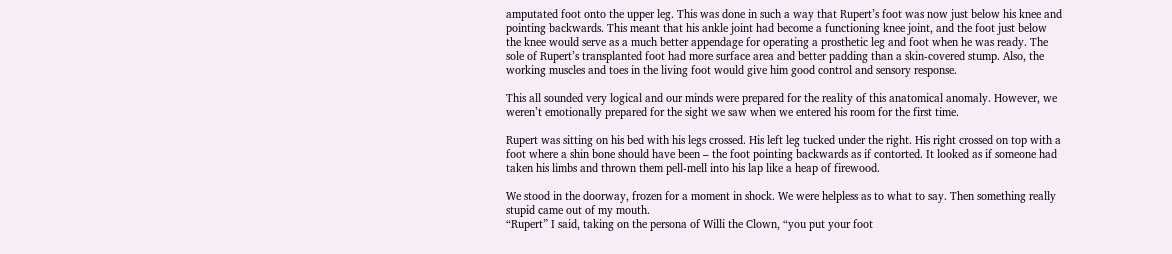amputated foot onto the upper leg. This was done in such a way that Rupert’s foot was now just below his knee and pointing backwards. This meant that his ankle joint had become a functioning knee joint, and the foot just below the knee would serve as a much better appendage for operating a prosthetic leg and foot when he was ready. The sole of Rupert’s transplanted foot had more surface area and better padding than a skin-covered stump. Also, the working muscles and toes in the living foot would give him good control and sensory response.

This all sounded very logical and our minds were prepared for the reality of this anatomical anomaly. However, we weren’t emotionally prepared for the sight we saw when we entered his room for the first time.

Rupert was sitting on his bed with his legs crossed. His left leg tucked under the right. His right crossed on top with a foot where a shin bone should have been – the foot pointing backwards as if contorted. It looked as if someone had taken his limbs and thrown them pell-mell into his lap like a heap of firewood.

We stood in the doorway, frozen for a moment in shock. We were helpless as to what to say. Then something really stupid came out of my mouth.
“Rupert” I said, taking on the persona of Willi the Clown, “you put your foot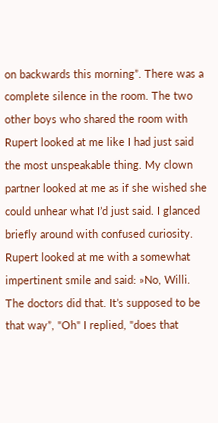on backwards this morning”. There was a complete silence in the room. The two other boys who shared the room with Rupert looked at me like I had just said the most unspeakable thing. My clown partner looked at me as if she wished she could unhear what I’d just said. I glanced briefly around with confused curiosity. Rupert looked at me with a somewhat impertinent smile and said: »No, Willi. The doctors did that. It’s supposed to be that way”, "Oh" I replied, "does that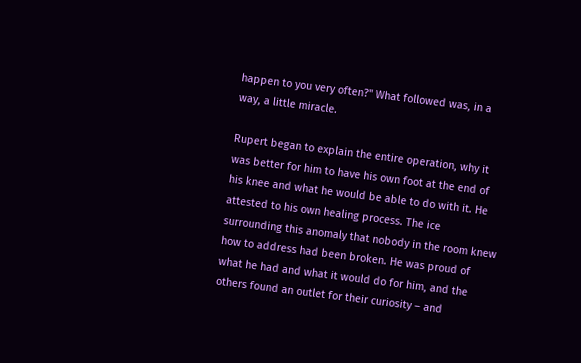happen to you very often?" What followed was, in a way, a little miracle.

Rupert began to explain the entire operation, why it was better for him to have his own foot at the end of his knee and what he would be able to do with it. He attested to his own healing process. The ice surrounding this anomaly that nobody in the room knew how to address had been broken. He was proud of what he had and what it would do for him, and the others found an outlet for their curiosity – and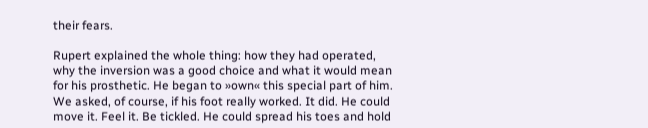their fears.

Rupert explained the whole thing: how they had operated, why the inversion was a good choice and what it would mean for his prosthetic. He began to »own« this special part of him. We asked, of course, if his foot really worked. It did. He could move it. Feel it. Be tickled. He could spread his toes and hold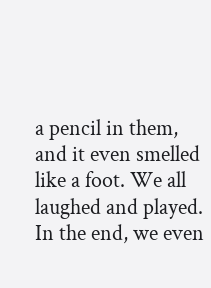a pencil in them, and it even smelled like a foot. We all laughed and played. In the end, we even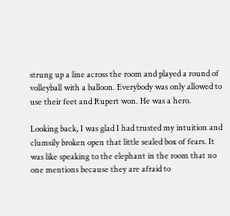strung up a line across the room and played a round of volleyball with a balloon. Everybody was only allowed to use their feet and Rupert won. He was a hero.

Looking back, I was glad I had trusted my intuition and clumsily broken open that little sealed box of fears. It was like speaking to the elephant in the room that no one mentions because they are afraid to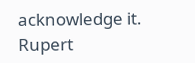acknowledge it. Rupert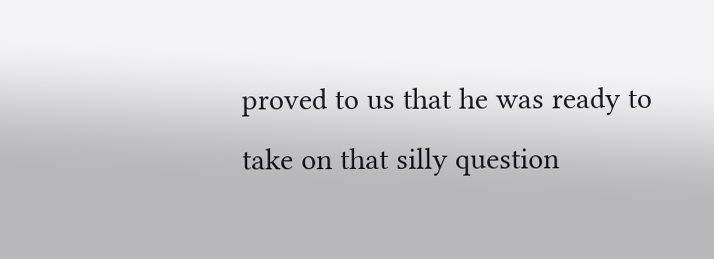proved to us that he was ready to take on that silly question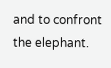and to confront the elephant.